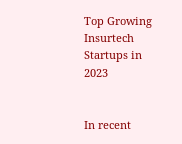Top Growing Insurtech Startups in 2023


In recent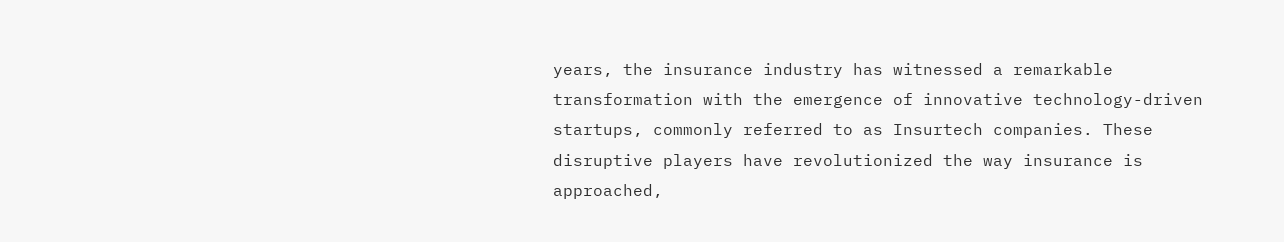years, the insurance industry has witnessed a remarkable transformation with the emergence of innovative technology-driven startups, commonly referred to as Insurtech companies. These disruptive players have revolutionized the way insurance is approached,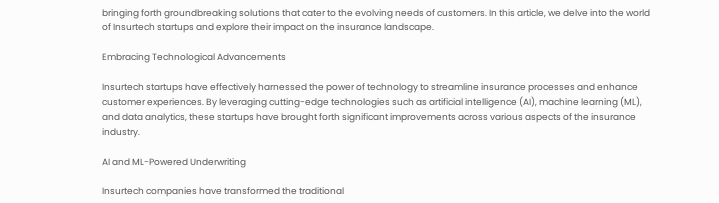bringing forth groundbreaking solutions that cater to the evolving needs of customers. In this article, we delve into the world of Insurtech startups and explore their impact on the insurance landscape.

Embracing Technological Advancements

Insurtech startups have effectively harnessed the power of technology to streamline insurance processes and enhance customer experiences. By leveraging cutting-edge technologies such as artificial intelligence (AI), machine learning (ML), and data analytics, these startups have brought forth significant improvements across various aspects of the insurance industry.

AI and ML-Powered Underwriting

Insurtech companies have transformed the traditional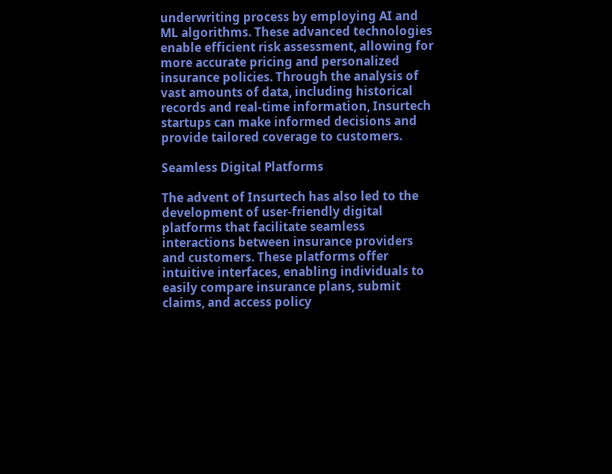underwriting process by employing AI and ML algorithms. These advanced technologies enable efficient risk assessment, allowing for more accurate pricing and personalized insurance policies. Through the analysis of vast amounts of data, including historical records and real-time information, Insurtech startups can make informed decisions and provide tailored coverage to customers.

Seamless Digital Platforms

The advent of Insurtech has also led to the development of user-friendly digital platforms that facilitate seamless interactions between insurance providers and customers. These platforms offer intuitive interfaces, enabling individuals to easily compare insurance plans, submit claims, and access policy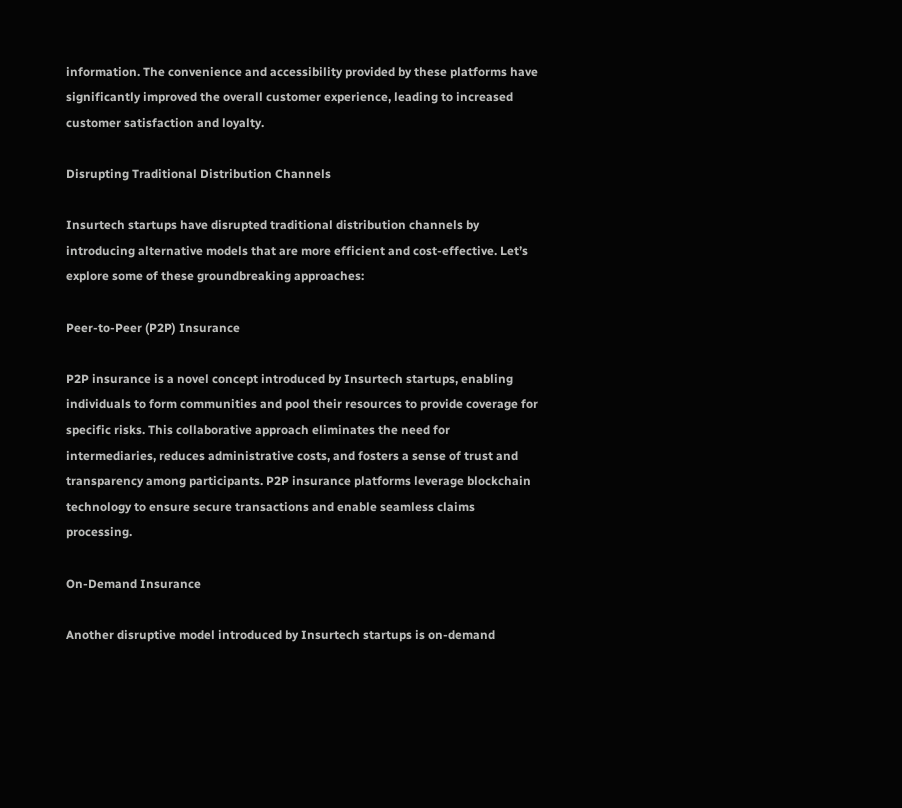information. The convenience and accessibility provided by these platforms have significantly improved the overall customer experience, leading to increased customer satisfaction and loyalty.

Disrupting Traditional Distribution Channels

Insurtech startups have disrupted traditional distribution channels by introducing alternative models that are more efficient and cost-effective. Let’s explore some of these groundbreaking approaches:

Peer-to-Peer (P2P) Insurance

P2P insurance is a novel concept introduced by Insurtech startups, enabling individuals to form communities and pool their resources to provide coverage for specific risks. This collaborative approach eliminates the need for intermediaries, reduces administrative costs, and fosters a sense of trust and transparency among participants. P2P insurance platforms leverage blockchain technology to ensure secure transactions and enable seamless claims processing.

On-Demand Insurance

Another disruptive model introduced by Insurtech startups is on-demand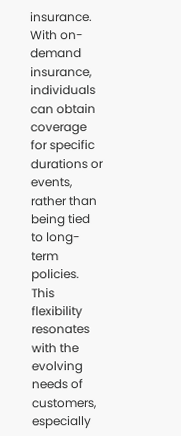insurance. With on-demand insurance, individuals can obtain coverage for specific durations or events, rather than being tied to long-term policies. This flexibility resonates with the evolving needs of customers, especially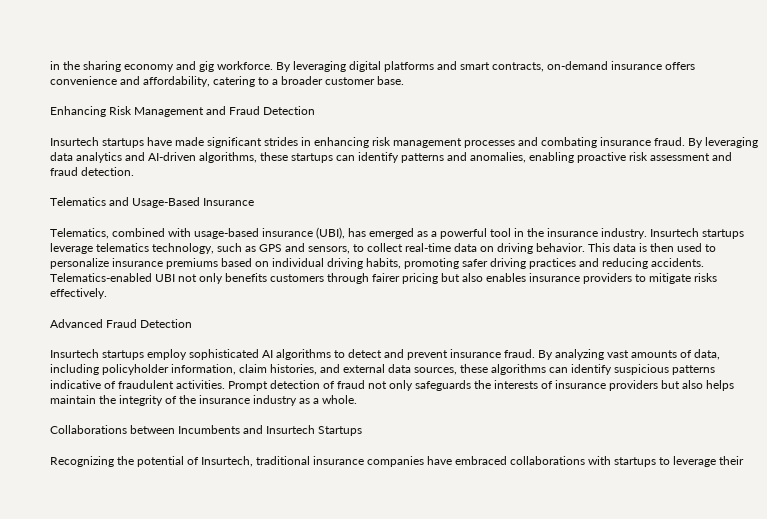in the sharing economy and gig workforce. By leveraging digital platforms and smart contracts, on-demand insurance offers convenience and affordability, catering to a broader customer base.

Enhancing Risk Management and Fraud Detection

Insurtech startups have made significant strides in enhancing risk management processes and combating insurance fraud. By leveraging data analytics and AI-driven algorithms, these startups can identify patterns and anomalies, enabling proactive risk assessment and fraud detection.

Telematics and Usage-Based Insurance

Telematics, combined with usage-based insurance (UBI), has emerged as a powerful tool in the insurance industry. Insurtech startups leverage telematics technology, such as GPS and sensors, to collect real-time data on driving behavior. This data is then used to personalize insurance premiums based on individual driving habits, promoting safer driving practices and reducing accidents. Telematics-enabled UBI not only benefits customers through fairer pricing but also enables insurance providers to mitigate risks effectively.

Advanced Fraud Detection

Insurtech startups employ sophisticated AI algorithms to detect and prevent insurance fraud. By analyzing vast amounts of data, including policyholder information, claim histories, and external data sources, these algorithms can identify suspicious patterns indicative of fraudulent activities. Prompt detection of fraud not only safeguards the interests of insurance providers but also helps maintain the integrity of the insurance industry as a whole.

Collaborations between Incumbents and Insurtech Startups

Recognizing the potential of Insurtech, traditional insurance companies have embraced collaborations with startups to leverage their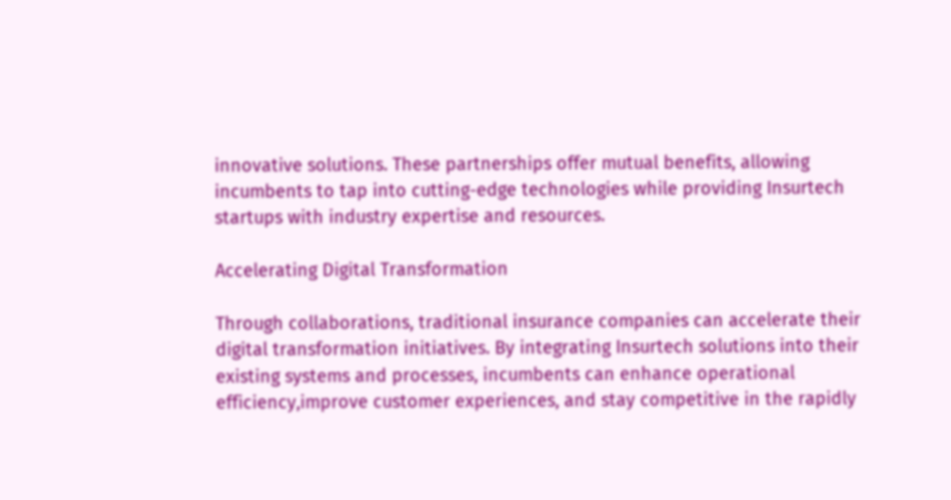innovative solutions. These partnerships offer mutual benefits, allowing incumbents to tap into cutting-edge technologies while providing Insurtech startups with industry expertise and resources.

Accelerating Digital Transformation

Through collaborations, traditional insurance companies can accelerate their digital transformation initiatives. By integrating Insurtech solutions into their existing systems and processes, incumbents can enhance operational efficiency,improve customer experiences, and stay competitive in the rapidly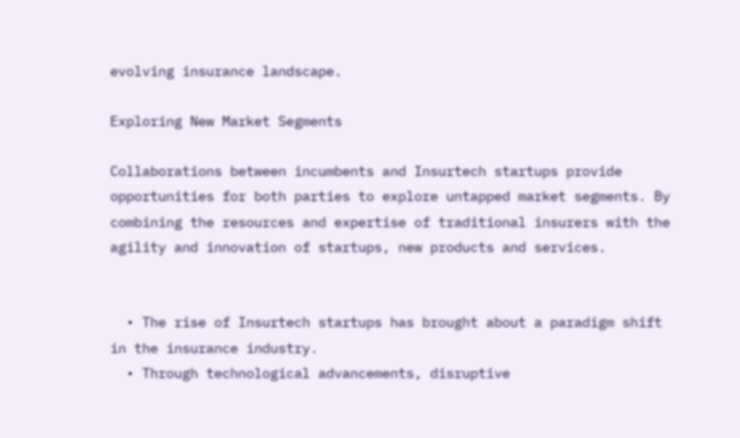evolving insurance landscape.

Exploring New Market Segments

Collaborations between incumbents and Insurtech startups provide opportunities for both parties to explore untapped market segments. By combining the resources and expertise of traditional insurers with the agility and innovation of startups, new products and services.


  • The rise of Insurtech startups has brought about a paradigm shift in the insurance industry.
  • Through technological advancements, disruptive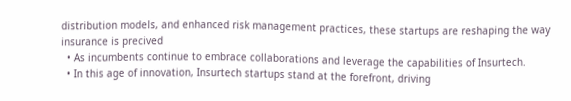distribution models, and enhanced risk management practices, these startups are reshaping the way insurance is precived
  • As incumbents continue to embrace collaborations and leverage the capabilities of Insurtech.
  • In this age of innovation, Insurtech startups stand at the forefront, driving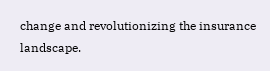change and revolutionizing the insurance landscape.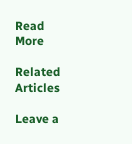Read More

Related Articles

Leave a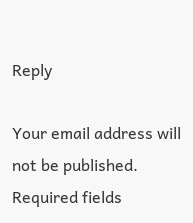Reply

Your email address will not be published. Required fields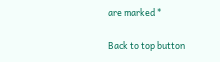are marked *

Back to top button